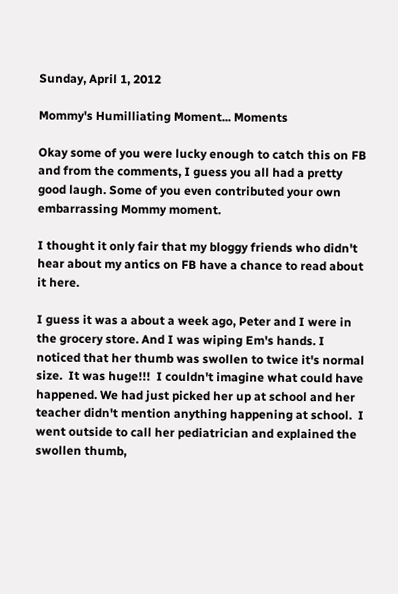Sunday, April 1, 2012

Mommy's Humilliating Moment... Moments

Okay some of you were lucky enough to catch this on FB and from the comments, I guess you all had a pretty good laugh. Some of you even contributed your own embarrassing Mommy moment.

I thought it only fair that my bloggy friends who didn't hear about my antics on FB have a chance to read about it here.

I guess it was a about a week ago, Peter and I were in the grocery store. And I was wiping Em's hands. I noticed that her thumb was swollen to twice it's normal size.  It was huge!!!  I couldn't imagine what could have happened. We had just picked her up at school and her teacher didn't mention anything happening at school.  I went outside to call her pediatrician and explained the swollen thumb,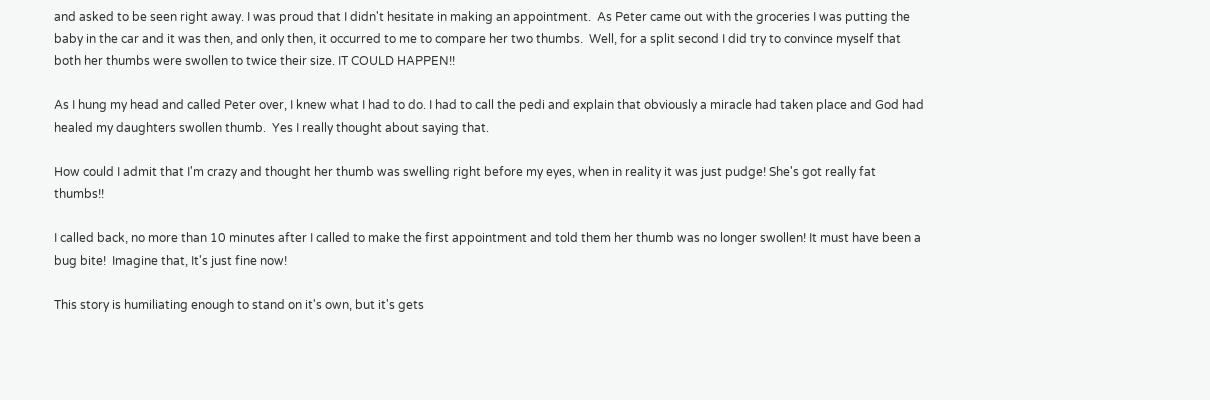and asked to be seen right away. I was proud that I didn't hesitate in making an appointment.  As Peter came out with the groceries I was putting the baby in the car and it was then, and only then, it occurred to me to compare her two thumbs.  Well, for a split second I did try to convince myself that both her thumbs were swollen to twice their size. IT COULD HAPPEN!!

As I hung my head and called Peter over, I knew what I had to do. I had to call the pedi and explain that obviously a miracle had taken place and God had healed my daughters swollen thumb.  Yes I really thought about saying that.

How could I admit that I'm crazy and thought her thumb was swelling right before my eyes, when in reality it was just pudge! She's got really fat thumbs!!

I called back, no more than 10 minutes after I called to make the first appointment and told them her thumb was no longer swollen! It must have been a bug bite!  Imagine that, It's just fine now!

This story is humiliating enough to stand on it's own, but it's gets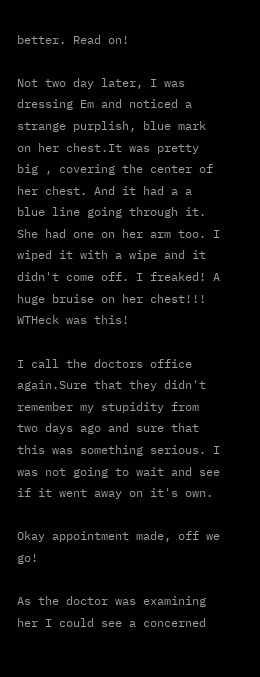better. Read on!

Not two day later, I was dressing Em and noticed a strange purplish, blue mark on her chest.It was pretty big , covering the center of her chest. And it had a a blue line going through it. She had one on her arm too. I wiped it with a wipe and it didn't come off. I freaked! A huge bruise on her chest!!! WTHeck was this!

I call the doctors office again.Sure that they didn't remember my stupidity from two days ago and sure that this was something serious. I was not going to wait and see if it went away on it's own.

Okay appointment made, off we go!

As the doctor was examining her I could see a concerned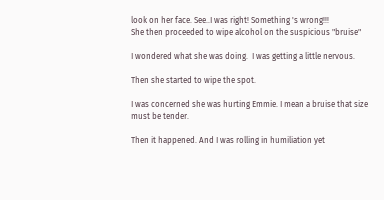look on her face. See..I was right! Something 's wrong!!!
She then proceeded to wipe alcohol on the suspicious "bruise"

I wondered what she was doing.  I was getting a little nervous.

Then she started to wipe the spot.

I was concerned she was hurting Emmie. I mean a bruise that size must be tender.

Then it happened. And I was rolling in humiliation yet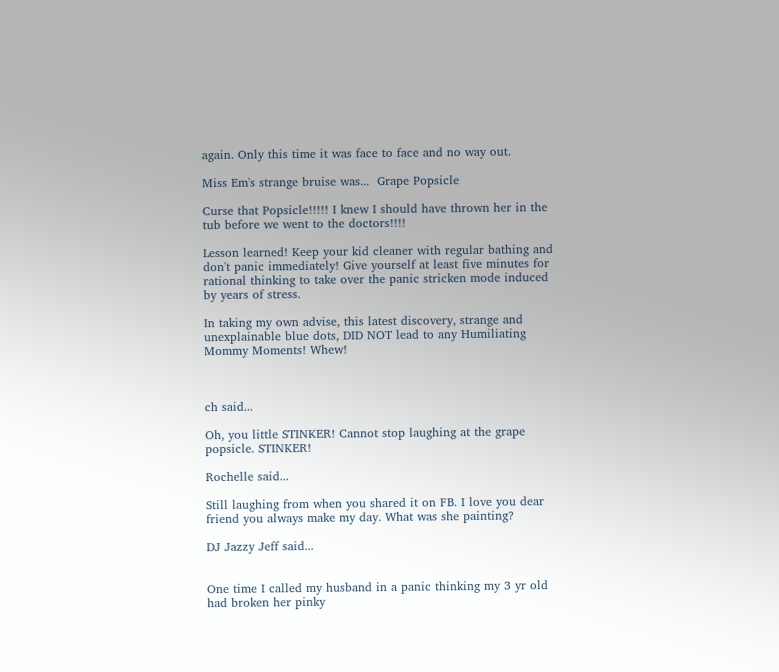again. Only this time it was face to face and no way out.

Miss Em's strange bruise was...  Grape Popsicle

Curse that Popsicle!!!!! I knew I should have thrown her in the tub before we went to the doctors!!!!

Lesson learned! Keep your kid cleaner with regular bathing and don't panic immediately! Give yourself at least five minutes for rational thinking to take over the panic stricken mode induced by years of stress.

In taking my own advise, this latest discovery, strange and unexplainable blue dots, DID NOT lead to any Humiliating Mommy Moments! Whew!



ch said...

Oh, you little STINKER! Cannot stop laughing at the grape popsicle. STINKER!

Rochelle said...

Still laughing from when you shared it on FB. I love you dear friend you always make my day. What was she painting?

DJ Jazzy Jeff said...


One time I called my husband in a panic thinking my 3 yr old had broken her pinky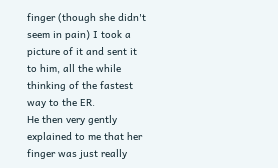finger (though she didn't seem in pain) I took a picture of it and sent it to him, all the while thinking of the fastest way to the ER.
He then very gently explained to me that her finger was just really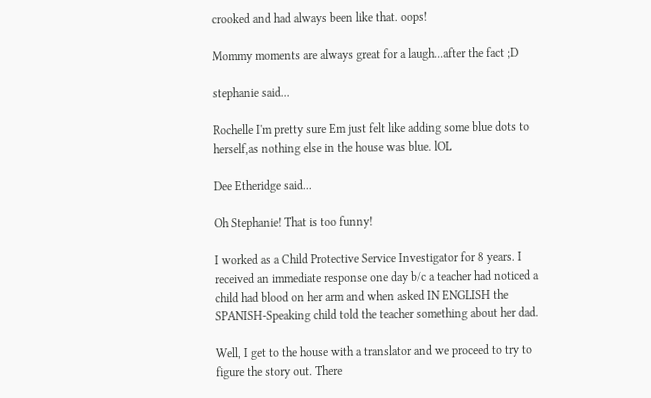crooked and had always been like that. oops!

Mommy moments are always great for a laugh...after the fact ;D

stephanie said...

Rochelle I'm pretty sure Em just felt like adding some blue dots to herself,as nothing else in the house was blue. lOL

Dee Etheridge said...

Oh Stephanie! That is too funny!

I worked as a Child Protective Service Investigator for 8 years. I received an immediate response one day b/c a teacher had noticed a child had blood on her arm and when asked IN ENGLISH the SPANISH-Speaking child told the teacher something about her dad.

Well, I get to the house with a translator and we proceed to try to figure the story out. There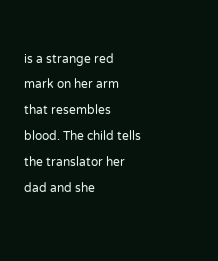is a strange red mark on her arm that resembles blood. The child tells the translator her dad and she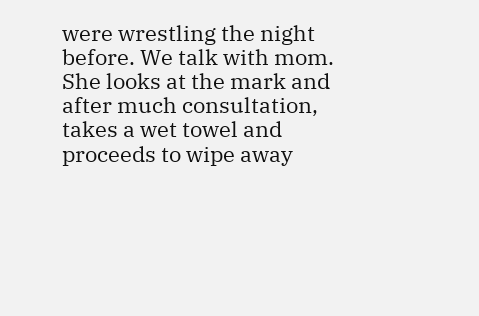were wrestling the night before. We talk with mom. She looks at the mark and after much consultation, takes a wet towel and proceeds to wipe away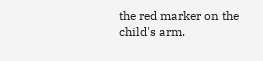the red marker on the child's arm.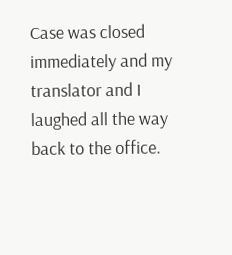Case was closed immediately and my translator and I laughed all the way back to the office.